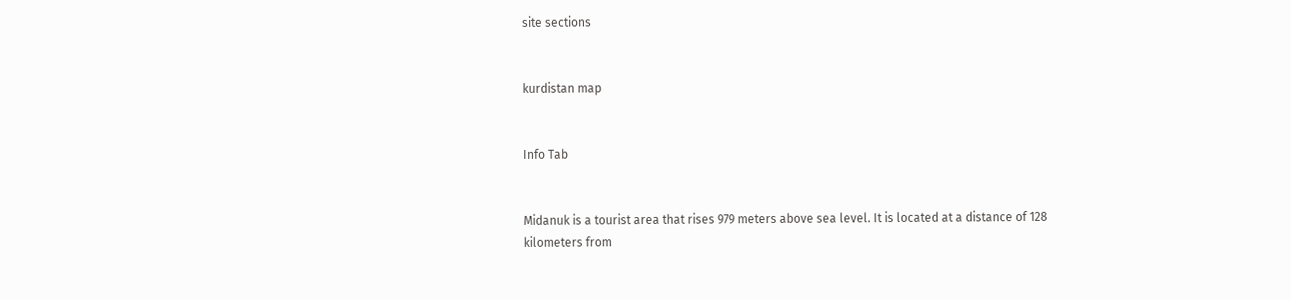site sections


kurdistan map


Info Tab


Midanuk is a tourist area that rises 979 meters above sea level. It is located at a distance of 128 kilometers from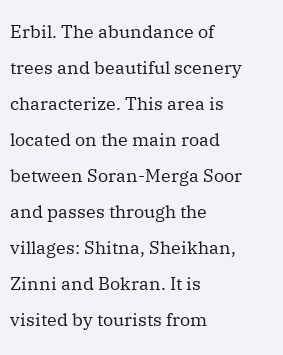Erbil. The abundance of trees and beautiful scenery characterize. This area is located on the main road between Soran-Merga Soor and passes through the villages: Shitna, Sheikhan, Zinni and Bokran. It is visited by tourists from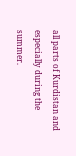all parts of Kurdistan and especially during the summer.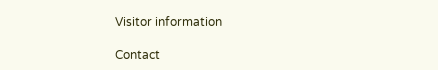Visitor information

Contact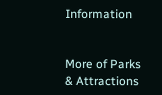Information


More of Parks & Attractions